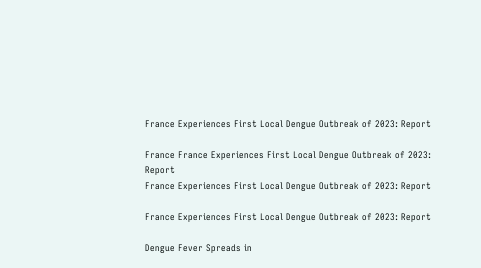France Experiences First Local Dengue Outbreak of 2023: Report

France France Experiences First Local Dengue Outbreak of 2023: Report
France Experiences First Local Dengue Outbreak of 2023: Report

France Experiences First Local Dengue Outbreak of 2023: Report

Dengue Fever Spreads in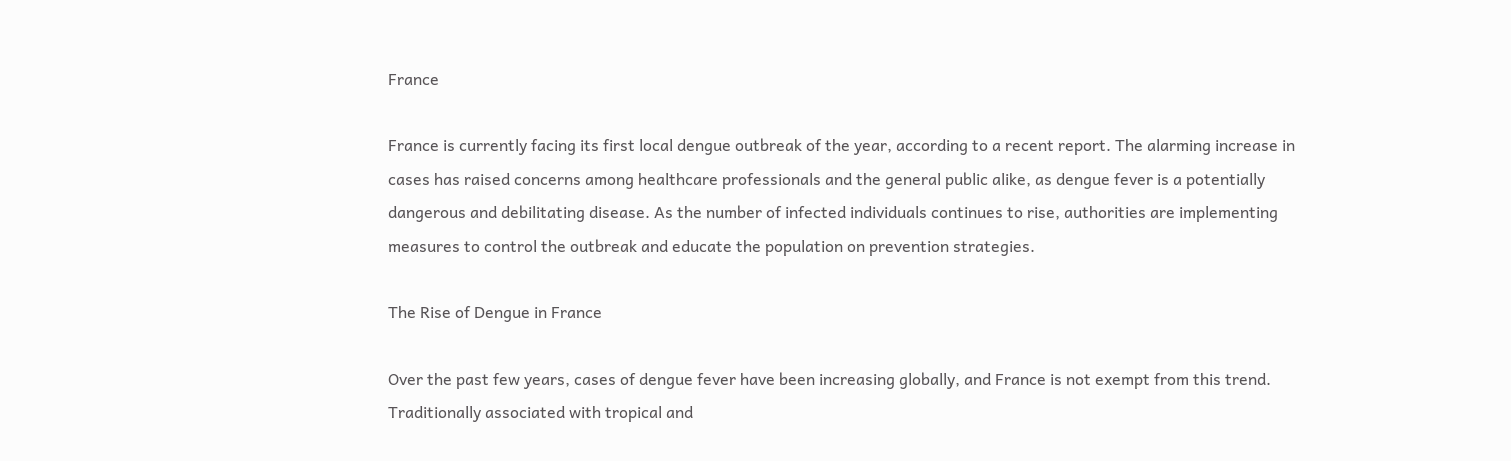France

France is currently facing its first local dengue outbreak of the year, according to a recent report. The alarming increase in cases has raised concerns among healthcare professionals and the general public alike, as dengue fever is a potentially dangerous and debilitating disease. As the number of infected individuals continues to rise, authorities are implementing measures to control the outbreak and educate the population on prevention strategies.

The Rise of Dengue in France

Over the past few years, cases of dengue fever have been increasing globally, and France is not exempt from this trend. Traditionally associated with tropical and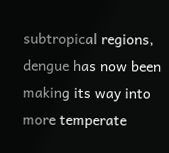subtropical regions, dengue has now been making its way into more temperate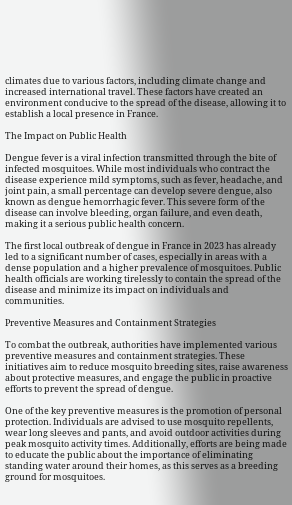climates due to various factors, including climate change and increased international travel. These factors have created an environment conducive to the spread of the disease, allowing it to establish a local presence in France.

The Impact on Public Health

Dengue fever is a viral infection transmitted through the bite of infected mosquitoes. While most individuals who contract the disease experience mild symptoms, such as fever, headache, and joint pain, a small percentage can develop severe dengue, also known as dengue hemorrhagic fever. This severe form of the disease can involve bleeding, organ failure, and even death, making it a serious public health concern.

The first local outbreak of dengue in France in 2023 has already led to a significant number of cases, especially in areas with a dense population and a higher prevalence of mosquitoes. Public health officials are working tirelessly to contain the spread of the disease and minimize its impact on individuals and communities.

Preventive Measures and Containment Strategies

To combat the outbreak, authorities have implemented various preventive measures and containment strategies. These initiatives aim to reduce mosquito breeding sites, raise awareness about protective measures, and engage the public in proactive efforts to prevent the spread of dengue.

One of the key preventive measures is the promotion of personal protection. Individuals are advised to use mosquito repellents, wear long sleeves and pants, and avoid outdoor activities during peak mosquito activity times. Additionally, efforts are being made to educate the public about the importance of eliminating standing water around their homes, as this serves as a breeding ground for mosquitoes.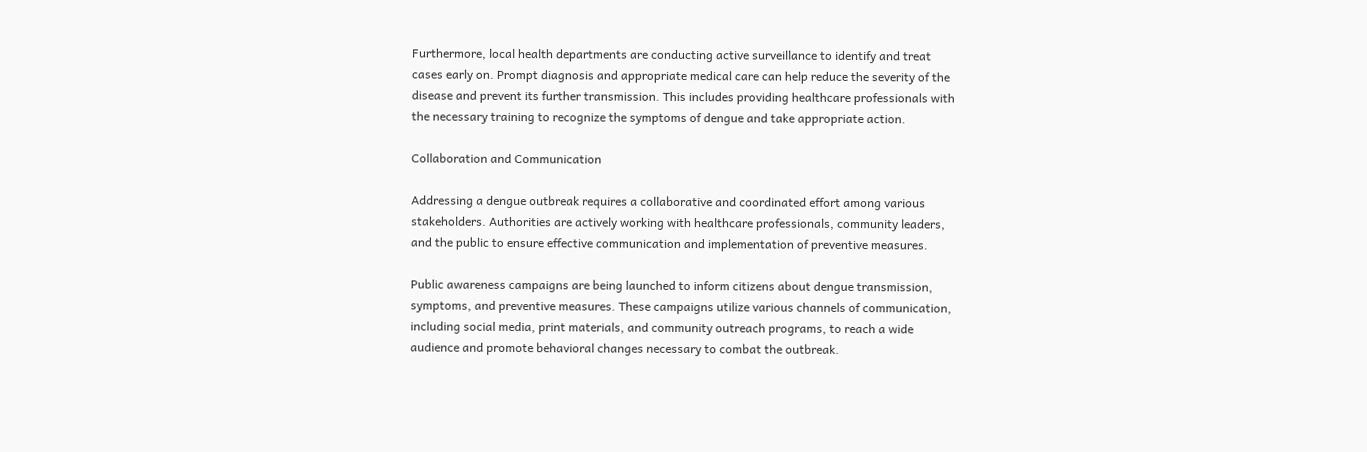Furthermore, local health departments are conducting active surveillance to identify and treat cases early on. Prompt diagnosis and appropriate medical care can help reduce the severity of the disease and prevent its further transmission. This includes providing healthcare professionals with the necessary training to recognize the symptoms of dengue and take appropriate action.

Collaboration and Communication

Addressing a dengue outbreak requires a collaborative and coordinated effort among various stakeholders. Authorities are actively working with healthcare professionals, community leaders, and the public to ensure effective communication and implementation of preventive measures.

Public awareness campaigns are being launched to inform citizens about dengue transmission, symptoms, and preventive measures. These campaigns utilize various channels of communication, including social media, print materials, and community outreach programs, to reach a wide audience and promote behavioral changes necessary to combat the outbreak.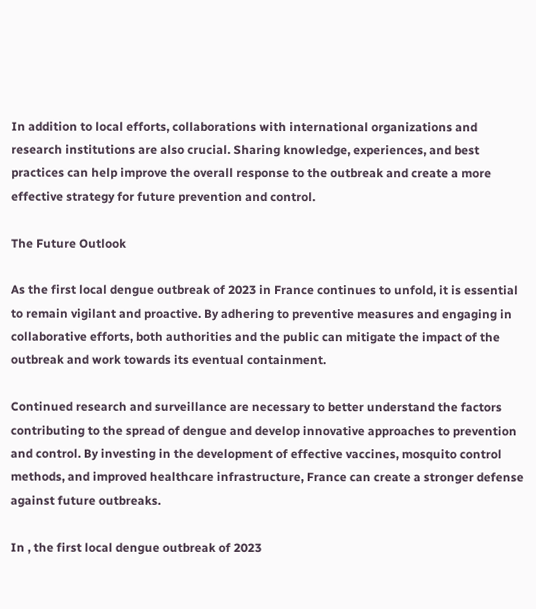In addition to local efforts, collaborations with international organizations and research institutions are also crucial. Sharing knowledge, experiences, and best practices can help improve the overall response to the outbreak and create a more effective strategy for future prevention and control.

The Future Outlook

As the first local dengue outbreak of 2023 in France continues to unfold, it is essential to remain vigilant and proactive. By adhering to preventive measures and engaging in collaborative efforts, both authorities and the public can mitigate the impact of the outbreak and work towards its eventual containment.

Continued research and surveillance are necessary to better understand the factors contributing to the spread of dengue and develop innovative approaches to prevention and control. By investing in the development of effective vaccines, mosquito control methods, and improved healthcare infrastructure, France can create a stronger defense against future outbreaks.

In , the first local dengue outbreak of 2023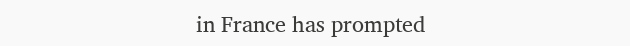in France has prompted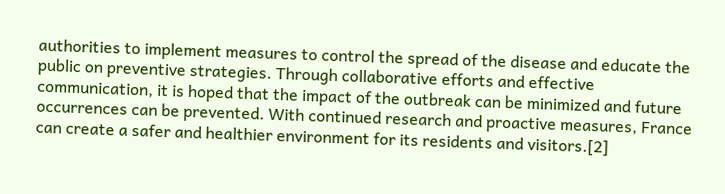authorities to implement measures to control the spread of the disease and educate the public on preventive strategies. Through collaborative efforts and effective communication, it is hoped that the impact of the outbreak can be minimized and future occurrences can be prevented. With continued research and proactive measures, France can create a safer and healthier environment for its residents and visitors.[2]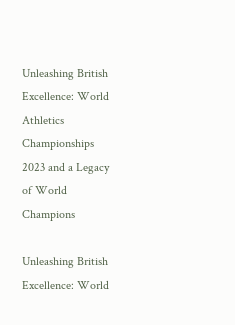Unleashing British Excellence: World Athletics Championships 2023 and a Legacy of World Champions

Unleashing British Excellence: World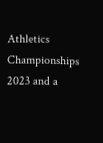Athletics Championships 2023 and a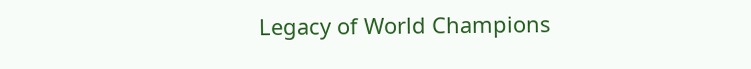Legacy of World Champions